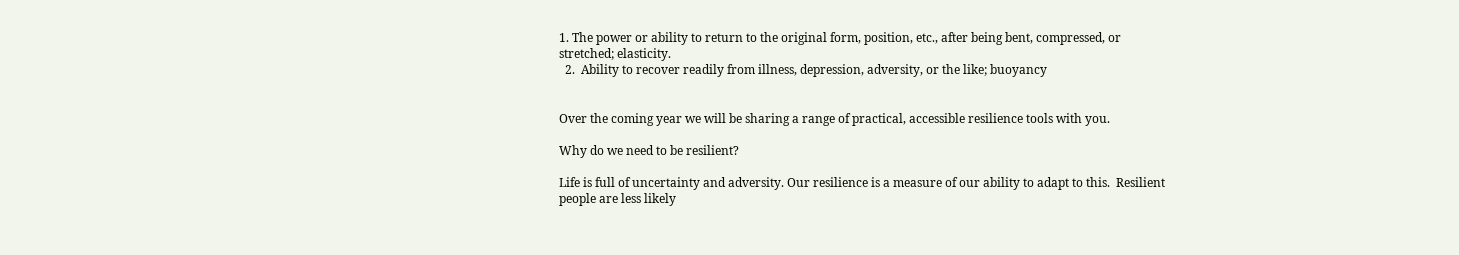1. The power or ability to return to the original form, position, etc., after being bent, compressed, or stretched; elasticity.
  2.  Ability to recover readily from illness, depression, adversity, or the like; buoyancy


Over the coming year we will be sharing a range of practical, accessible resilience tools with you.

Why do we need to be resilient?

Life is full of uncertainty and adversity. Our resilience is a measure of our ability to adapt to this.  Resilient people are less likely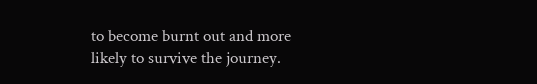to become burnt out and more likely to survive the journey.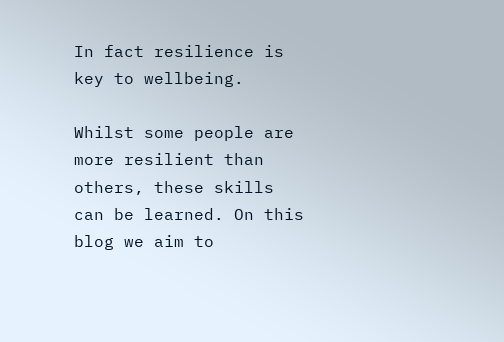In fact resilience is key to wellbeing.

Whilst some people are more resilient than others, these skills can be learned. On this blog we aim to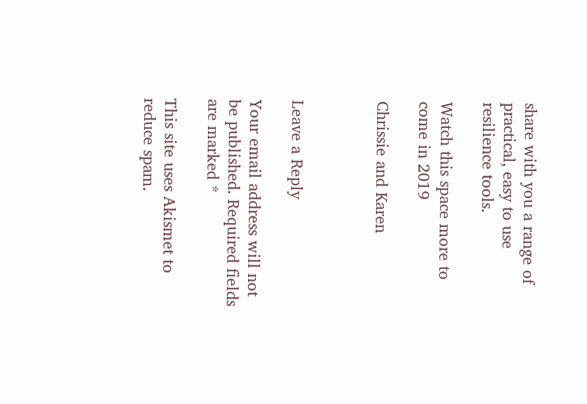share with you a range of practical, easy to use resilience tools.

Watch this space more to come in 2019

Chrissie and Karen



Leave a Reply

Your email address will not be published. Required fields are marked *

This site uses Akismet to reduce spam.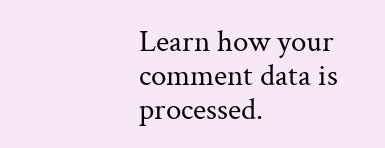Learn how your comment data is processed.